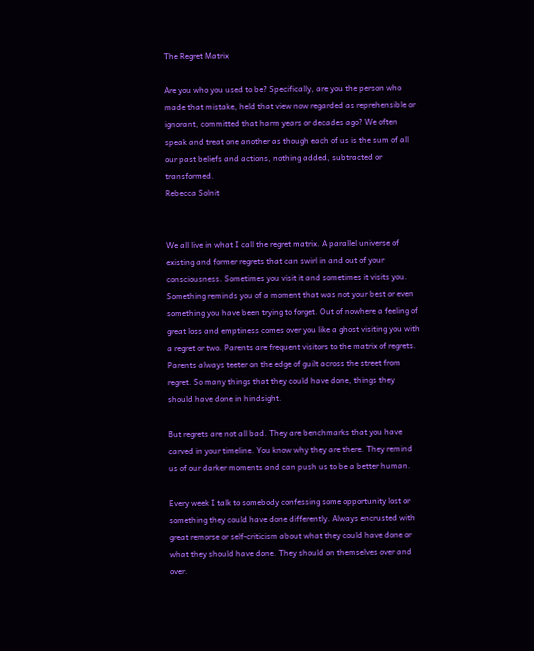The Regret Matrix

Are you who you used to be? Specifically, are you the person who made that mistake, held that view now regarded as reprehensible or ignorant, committed that harm years or decades ago? We often speak and treat one another as though each of us is the sum of all our past beliefs and actions, nothing added, subtracted or transformed.
Rebecca Solnit


We all live in what I call the regret matrix. A parallel universe of existing and former regrets that can swirl in and out of your consciousness. Sometimes you visit it and sometimes it visits you. Something reminds you of a moment that was not your best or even something you have been trying to forget. Out of nowhere a feeling of great loss and emptiness comes over you like a ghost visiting you with a regret or two. Parents are frequent visitors to the matrix of regrets. Parents always teeter on the edge of guilt across the street from regret. So many things that they could have done, things they should have done in hindsight.

But regrets are not all bad. They are benchmarks that you have carved in your timeline. You know why they are there. They remind us of our darker moments and can push us to be a better human.

Every week I talk to somebody confessing some opportunity lost or something they could have done differently. Always encrusted with great remorse or self-criticism about what they could have done or what they should have done. They should on themselves over and over.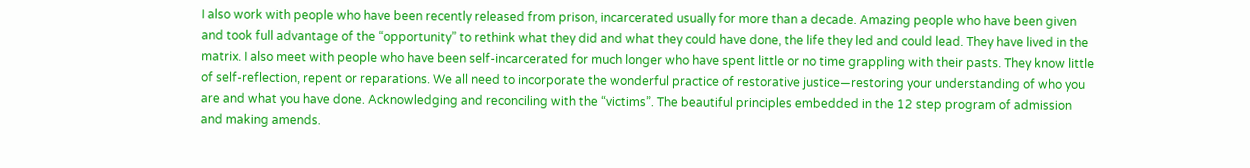I also work with people who have been recently released from prison, incarcerated usually for more than a decade. Amazing people who have been given and took full advantage of the “opportunity” to rethink what they did and what they could have done, the life they led and could lead. They have lived in the matrix. I also meet with people who have been self-incarcerated for much longer who have spent little or no time grappling with their pasts. They know little of self-reflection, repent or reparations. We all need to incorporate the wonderful practice of restorative justice—restoring your understanding of who you are and what you have done. Acknowledging and reconciling with the “victims”. The beautiful principles embedded in the 12 step program of admission and making amends.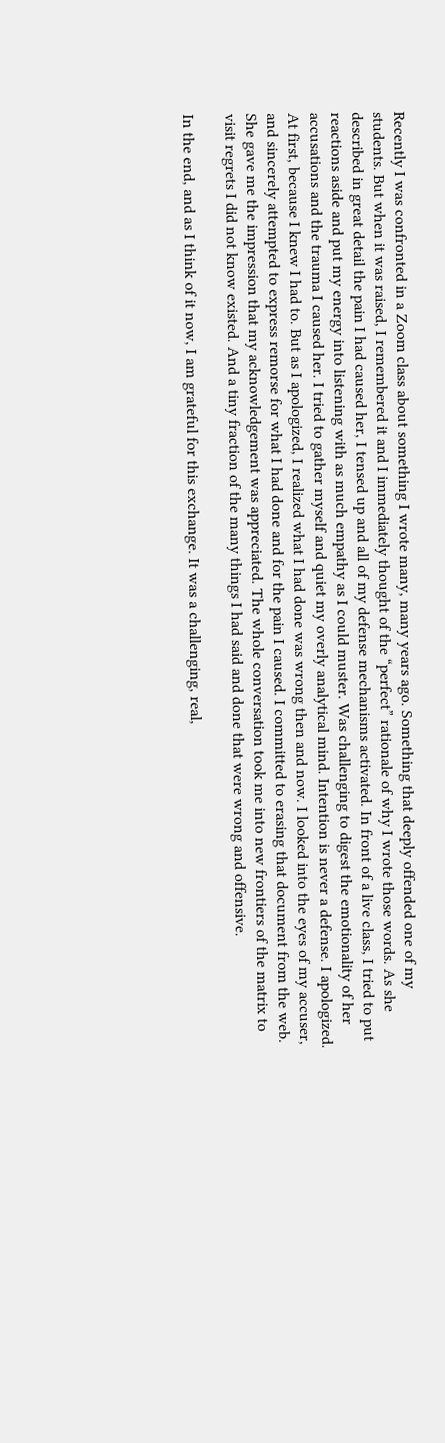Recently I was confronted in a Zoom class about something I wrote many, many years ago. Something that deeply offended one of my students. But when it was raised, I remembered it and I immediately thought of the “perfect” rationale of why I wrote those words. As she described in great detail the pain I had caused her, I tensed up and all of my defense mechanisms activated. In front of a live class, I tried to put reactions aside and put my energy into listening with as much empathy as I could muster. Was challenging to digest the emotionality of her accusations and the trauma I caused her. I tried to gather myself and quiet my overly analytical mind. Intention is never a defense. I apologized. At first, because I knew I had to. But as I apologized, I realized what I had done was wrong then and now. I looked into the eyes of my accuser, and sincerely attempted to express remorse for what I had done and for the pain I caused. I committed to erasing that document from the web. She gave me the impression that my acknowledgement was appreciated. The whole conversation took me into new frontiers of the matrix to visit regrets I did not know existed. And a tiny fraction of the many things I had said and done that were wrong and offensive.

In the end, and as I think of it now, I am grateful for this exchange. It was a challenging, real,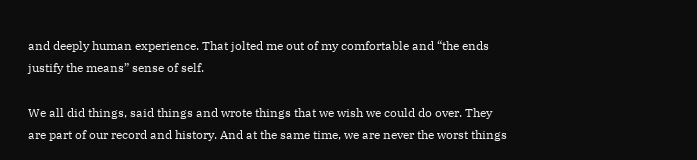and deeply human experience. That jolted me out of my comfortable and “the ends justify the means” sense of self.

We all did things, said things and wrote things that we wish we could do over. They are part of our record and history. And at the same time, we are never the worst things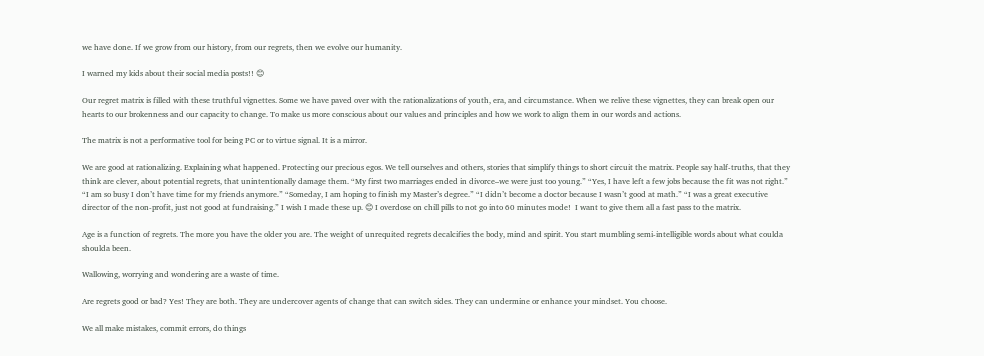we have done. If we grow from our history, from our regrets, then we evolve our humanity.

I warned my kids about their social media posts!! 😊

Our regret matrix is filled with these truthful vignettes. Some we have paved over with the rationalizations of youth, era, and circumstance. When we relive these vignettes, they can break open our hearts to our brokenness and our capacity to change. To make us more conscious about our values and principles and how we work to align them in our words and actions.

The matrix is not a performative tool for being PC or to virtue signal. It is a mirror.

We are good at rationalizing. Explaining what happened. Protecting our precious egos. We tell ourselves and others, stories that simplify things to short circuit the matrix. People say half-truths, that they think are clever, about potential regrets, that unintentionally damage them. “My first two marriages ended in divorce–we were just too young.” “Yes, I have left a few jobs because the fit was not right.”  “I am so busy I don’t have time for my friends anymore.” “Someday, I am hoping to finish my Master’s degree.” “I didn’t become a doctor because I wasn’t good at math.” “I was a great executive director of the non-profit, just not good at fundraising.” I wish I made these up. 😊 I overdose on chill pills to not go into 60 minutes mode!  I want to give them all a fast pass to the matrix.

Age is a function of regrets. The more you have the older you are. The weight of unrequited regrets decalcifies the body, mind and spirit. You start mumbling semi-intelligible words about what coulda shoulda been.

Wallowing, worrying and wondering are a waste of time.

Are regrets good or bad? Yes! They are both. They are undercover agents of change that can switch sides. They can undermine or enhance your mindset. You choose.

We all make mistakes, commit errors, do things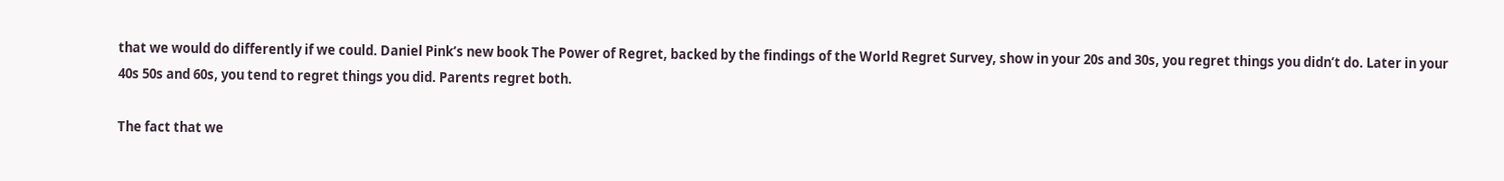that we would do differently if we could. Daniel Pink’s new book The Power of Regret, backed by the findings of the World Regret Survey, show in your 20s and 30s, you regret things you didn’t do. Later in your 40s 50s and 60s, you tend to regret things you did. Parents regret both.

The fact that we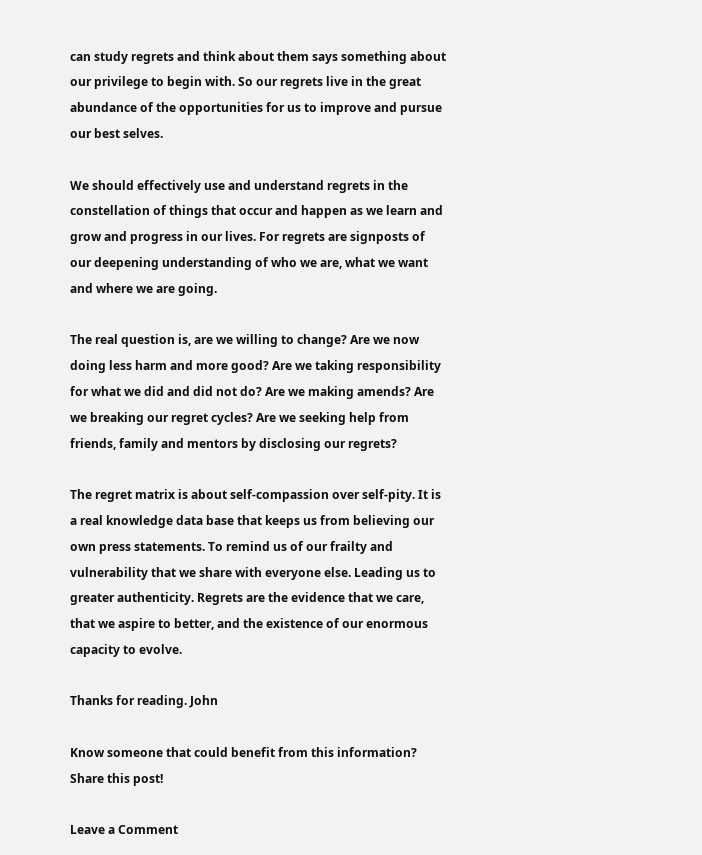can study regrets and think about them says something about our privilege to begin with. So our regrets live in the great abundance of the opportunities for us to improve and pursue our best selves.

We should effectively use and understand regrets in the constellation of things that occur and happen as we learn and grow and progress in our lives. For regrets are signposts of our deepening understanding of who we are, what we want and where we are going.

The real question is, are we willing to change? Are we now doing less harm and more good? Are we taking responsibility for what we did and did not do? Are we making amends? Are we breaking our regret cycles? Are we seeking help from friends, family and mentors by disclosing our regrets?

The regret matrix is about self-compassion over self-pity. It is a real knowledge data base that keeps us from believing our own press statements. To remind us of our frailty and vulnerability that we share with everyone else. Leading us to greater authenticity. Regrets are the evidence that we care, that we aspire to better, and the existence of our enormous capacity to evolve.

Thanks for reading. John

Know someone that could benefit from this information?
Share this post!

Leave a Comment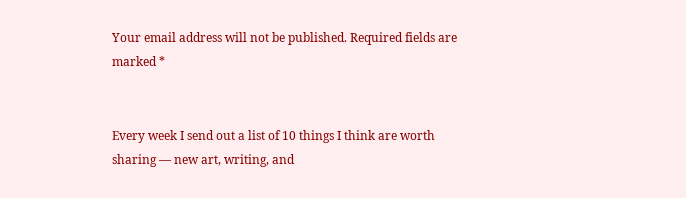Your email address will not be published. Required fields are marked *


Every week I send out a list of 10 things I think are worth sharing — new art, writing, and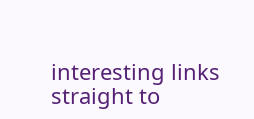interesting links straight to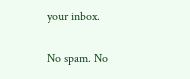your inbox.

No spam. No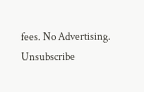fees. No Advertising. Unsubscribe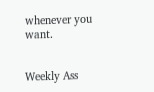whenever you want.


Weekly Ass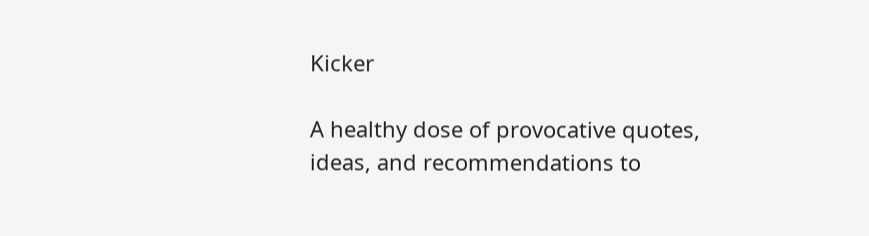Kicker

A healthy dose of provocative quotes, ideas, and recommendations to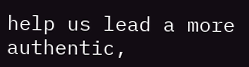help us lead a more authentic,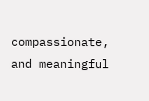compassionate, and meaningful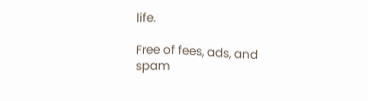life.

Free of fees, ads, and spam